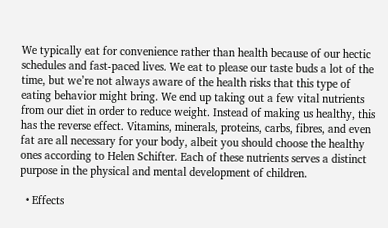We typically eat for convenience rather than health because of our hectic schedules and fast-paced lives. We eat to please our taste buds a lot of the time, but we’re not always aware of the health risks that this type of eating behavior might bring. We end up taking out a few vital nutrients from our diet in order to reduce weight. Instead of making us healthy, this has the reverse effect. Vitamins, minerals, proteins, carbs, fibres, and even fat are all necessary for your body, albeit you should choose the healthy ones according to Helen Schifter. Each of these nutrients serves a distinct purpose in the physical and mental development of children.

  • Effects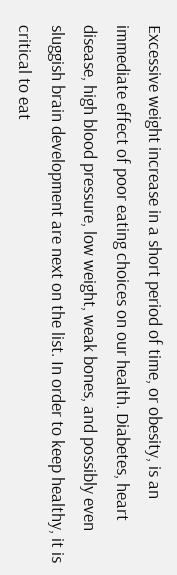Excessive weight increase in a short period of time, or obesity, is an immediate effect of poor eating choices on our health. Diabetes, heart disease, high blood pressure, low weight, weak bones, and possibly even sluggish brain development are next on the list. In order to keep healthy, it is critical to eat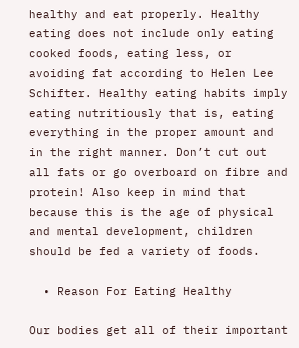healthy and eat properly. Healthy eating does not include only eating cooked foods, eating less, or avoiding fat according to Helen Lee Schifter. Healthy eating habits imply eating nutritiously that is, eating everything in the proper amount and in the right manner. Don’t cut out all fats or go overboard on fibre and protein! Also keep in mind that because this is the age of physical and mental development, children should be fed a variety of foods.

  • Reason For Eating Healthy

Our bodies get all of their important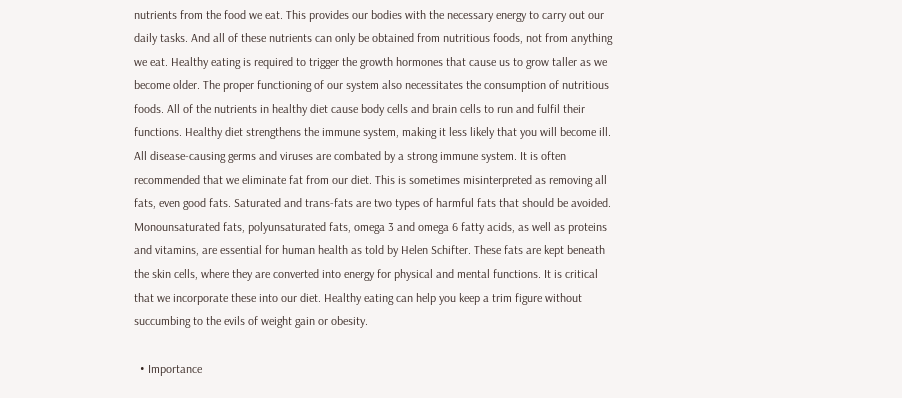nutrients from the food we eat. This provides our bodies with the necessary energy to carry out our daily tasks. And all of these nutrients can only be obtained from nutritious foods, not from anything we eat. Healthy eating is required to trigger the growth hormones that cause us to grow taller as we become older. The proper functioning of our system also necessitates the consumption of nutritious foods. All of the nutrients in healthy diet cause body cells and brain cells to run and fulfil their functions. Healthy diet strengthens the immune system, making it less likely that you will become ill. All disease-causing germs and viruses are combated by a strong immune system. It is often recommended that we eliminate fat from our diet. This is sometimes misinterpreted as removing all fats, even good fats. Saturated and trans-fats are two types of harmful fats that should be avoided. Monounsaturated fats, polyunsaturated fats, omega 3 and omega 6 fatty acids, as well as proteins and vitamins, are essential for human health as told by Helen Schifter. These fats are kept beneath the skin cells, where they are converted into energy for physical and mental functions. It is critical that we incorporate these into our diet. Healthy eating can help you keep a trim figure without succumbing to the evils of weight gain or obesity.

  • Importance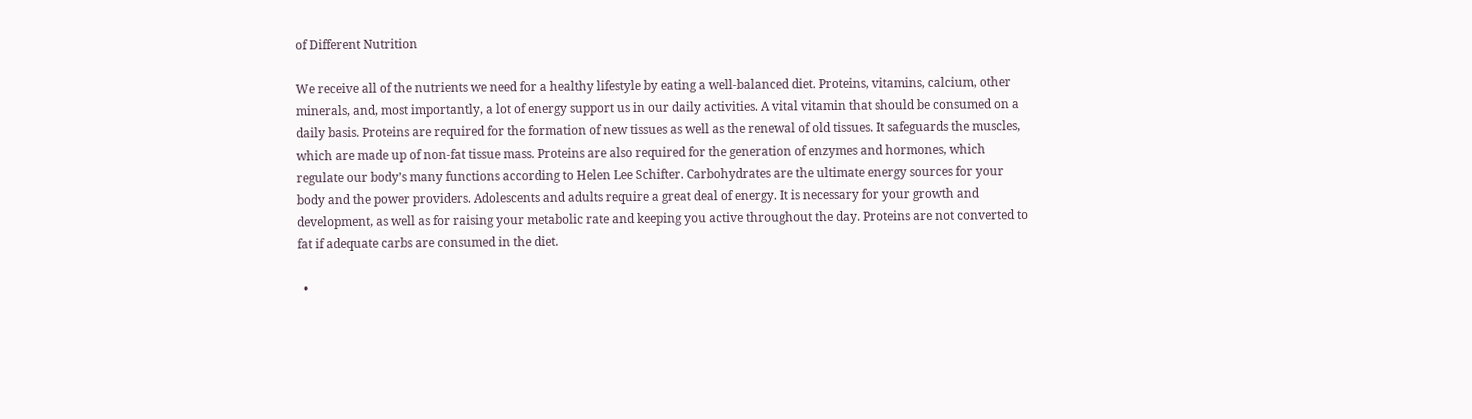of Different Nutrition

We receive all of the nutrients we need for a healthy lifestyle by eating a well-balanced diet. Proteins, vitamins, calcium, other minerals, and, most importantly, a lot of energy support us in our daily activities. A vital vitamin that should be consumed on a daily basis. Proteins are required for the formation of new tissues as well as the renewal of old tissues. It safeguards the muscles, which are made up of non-fat tissue mass. Proteins are also required for the generation of enzymes and hormones, which regulate our body’s many functions according to Helen Lee Schifter. Carbohydrates are the ultimate energy sources for your body and the power providers. Adolescents and adults require a great deal of energy. It is necessary for your growth and development, as well as for raising your metabolic rate and keeping you active throughout the day. Proteins are not converted to fat if adequate carbs are consumed in the diet.

  •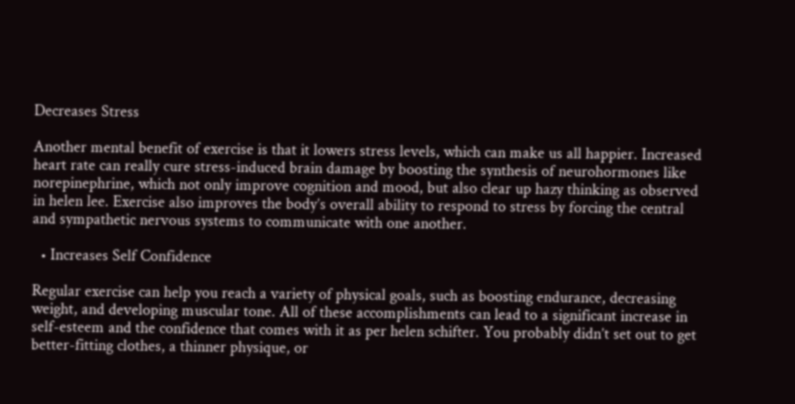Decreases Stress

Another mental benefit of exercise is that it lowers stress levels, which can make us all happier. Increased heart rate can really cure stress-induced brain damage by boosting the synthesis of neurohormones like norepinephrine, which not only improve cognition and mood, but also clear up hazy thinking as observed in helen lee. Exercise also improves the body’s overall ability to respond to stress by forcing the central and sympathetic nervous systems to communicate with one another.

  • Increases Self Confidence

Regular exercise can help you reach a variety of physical goals, such as boosting endurance, decreasing weight, and developing muscular tone. All of these accomplishments can lead to a significant increase in self-esteem and the confidence that comes with it as per helen schifter. You probably didn’t set out to get better-fitting clothes, a thinner physique, or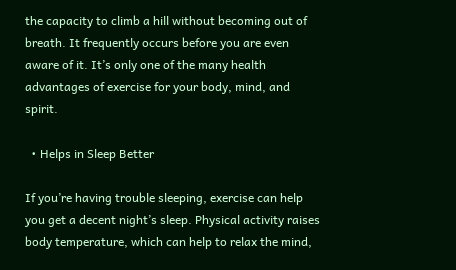the capacity to climb a hill without becoming out of breath. It frequently occurs before you are even aware of it. It’s only one of the many health advantages of exercise for your body, mind, and spirit.

  • Helps in Sleep Better

If you’re having trouble sleeping, exercise can help you get a decent night’s sleep. Physical activity raises body temperature, which can help to relax the mind,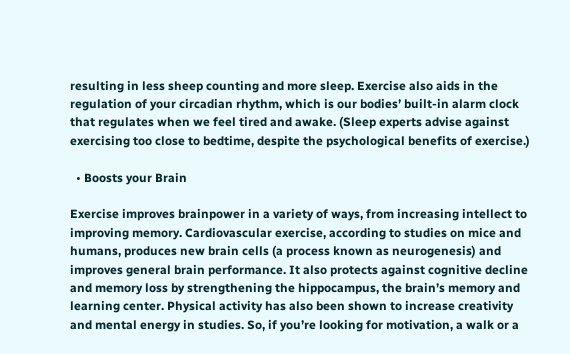resulting in less sheep counting and more sleep. Exercise also aids in the regulation of your circadian rhythm, which is our bodies’ built-in alarm clock that regulates when we feel tired and awake. (Sleep experts advise against exercising too close to bedtime, despite the psychological benefits of exercise.)

  • Boosts your Brain

Exercise improves brainpower in a variety of ways, from increasing intellect to improving memory. Cardiovascular exercise, according to studies on mice and humans, produces new brain cells (a process known as neurogenesis) and improves general brain performance. It also protects against cognitive decline and memory loss by strengthening the hippocampus, the brain’s memory and learning center. Physical activity has also been shown to increase creativity and mental energy in studies. So, if you’re looking for motivation, a walk or a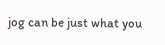jog can be just what you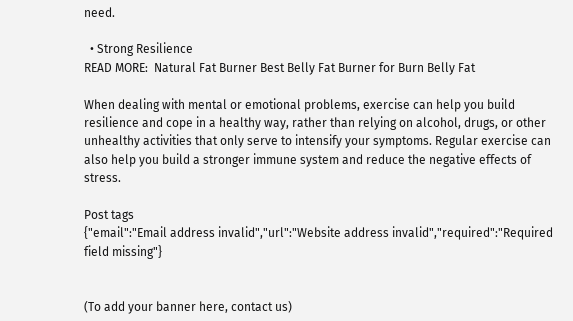need.

  • Strong Resilience
READ MORE:  Natural Fat Burner Best Belly Fat Burner for Burn Belly Fat

When dealing with mental or emotional problems, exercise can help you build resilience and cope in a healthy way, rather than relying on alcohol, drugs, or other unhealthy activities that only serve to intensify your symptoms. Regular exercise can also help you build a stronger immune system and reduce the negative effects of stress.

Post tags
{"email":"Email address invalid","url":"Website address invalid","required":"Required field missing"}


(To add your banner here, contact us)